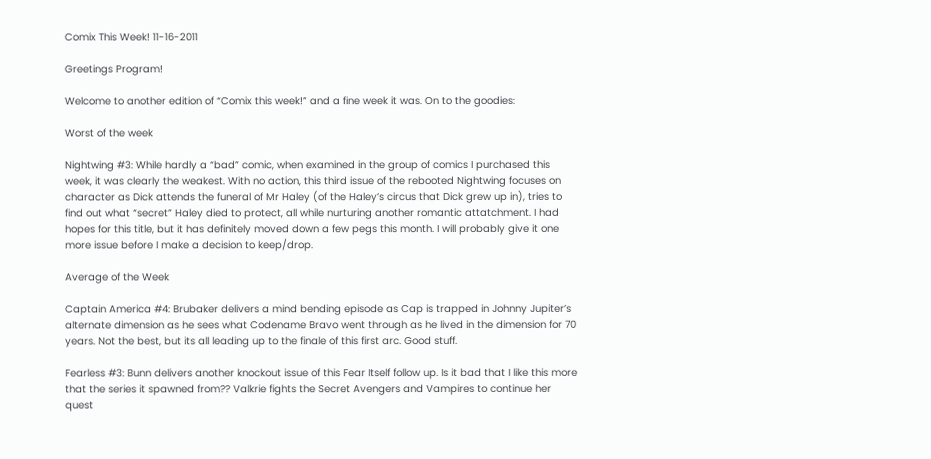Comix This Week! 11-16-2011

Greetings Program!

Welcome to another edition of “Comix this week!” and a fine week it was. On to the goodies:

Worst of the week

Nightwing #3: While hardly a “bad” comic, when examined in the group of comics I purchased this week, it was clearly the weakest. With no action, this third issue of the rebooted Nightwing focuses on character as Dick attends the funeral of Mr Haley (of the Haley’s circus that Dick grew up in), tries to find out what “secret” Haley died to protect, all while nurturing another romantic attatchment. I had hopes for this title, but it has definitely moved down a few pegs this month. I will probably give it one more issue before I make a decision to keep/drop.

Average of the Week

Captain America #4: Brubaker delivers a mind bending episode as Cap is trapped in Johnny Jupiter’s alternate dimension as he sees what Codename Bravo went through as he lived in the dimension for 70 years. Not the best, but its all leading up to the finale of this first arc. Good stuff.

Fearless #3: Bunn delivers another knockout issue of this Fear Itself follow up. Is it bad that I like this more that the series it spawned from?? Valkrie fights the Secret Avengers and Vampires to continue her quest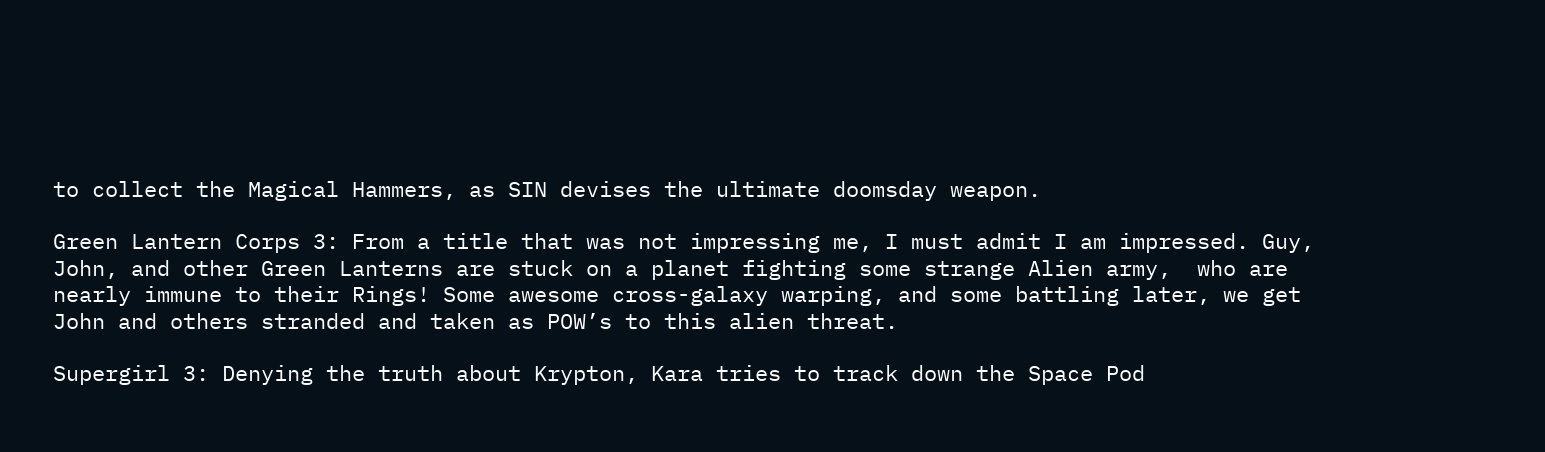to collect the Magical Hammers, as SIN devises the ultimate doomsday weapon.

Green Lantern Corps 3: From a title that was not impressing me, I must admit I am impressed. Guy, John, and other Green Lanterns are stuck on a planet fighting some strange Alien army,  who are nearly immune to their Rings! Some awesome cross-galaxy warping, and some battling later, we get John and others stranded and taken as POW’s to this alien threat.

Supergirl 3: Denying the truth about Krypton, Kara tries to track down the Space Pod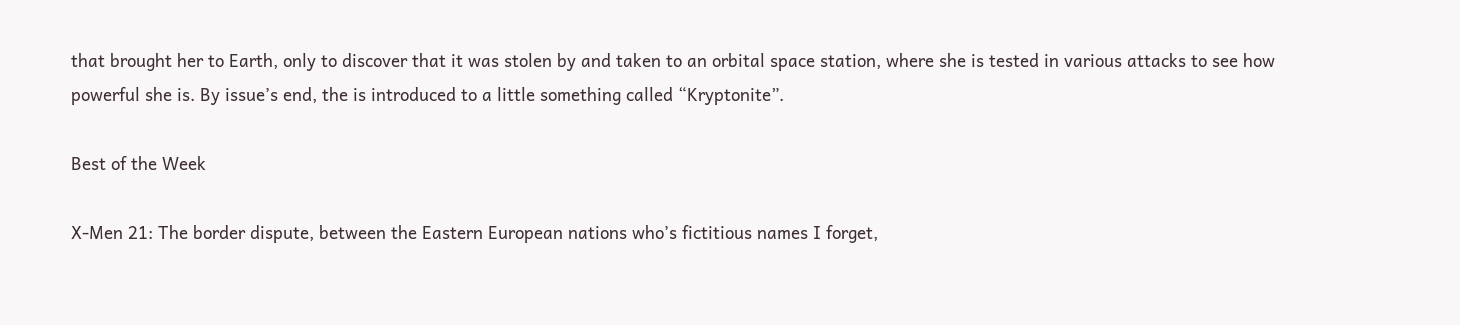that brought her to Earth, only to discover that it was stolen by and taken to an orbital space station, where she is tested in various attacks to see how powerful she is. By issue’s end, the is introduced to a little something called “Kryptonite”.

Best of the Week

X-Men 21: The border dispute, between the Eastern European nations who’s fictitious names I forget,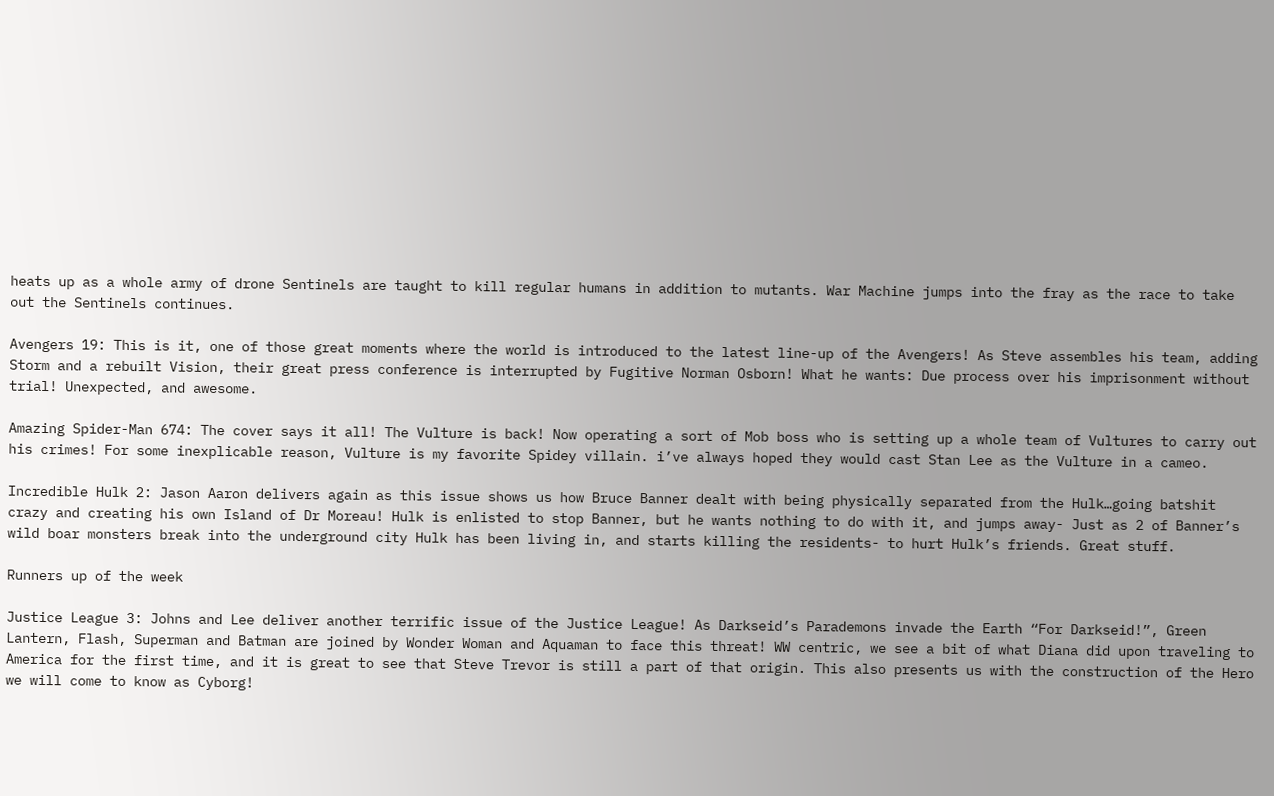heats up as a whole army of drone Sentinels are taught to kill regular humans in addition to mutants. War Machine jumps into the fray as the race to take out the Sentinels continues.

Avengers 19: This is it, one of those great moments where the world is introduced to the latest line-up of the Avengers! As Steve assembles his team, adding Storm and a rebuilt Vision, their great press conference is interrupted by Fugitive Norman Osborn! What he wants: Due process over his imprisonment without trial! Unexpected, and awesome.

Amazing Spider-Man 674: The cover says it all! The Vulture is back! Now operating a sort of Mob boss who is setting up a whole team of Vultures to carry out his crimes! For some inexplicable reason, Vulture is my favorite Spidey villain. i’ve always hoped they would cast Stan Lee as the Vulture in a cameo.

Incredible Hulk 2: Jason Aaron delivers again as this issue shows us how Bruce Banner dealt with being physically separated from the Hulk…going batshit crazy and creating his own Island of Dr Moreau! Hulk is enlisted to stop Banner, but he wants nothing to do with it, and jumps away- Just as 2 of Banner’s wild boar monsters break into the underground city Hulk has been living in, and starts killing the residents- to hurt Hulk’s friends. Great stuff.

Runners up of the week

Justice League 3: Johns and Lee deliver another terrific issue of the Justice League! As Darkseid’s Parademons invade the Earth “For Darkseid!”, Green Lantern, Flash, Superman and Batman are joined by Wonder Woman and Aquaman to face this threat! WW centric, we see a bit of what Diana did upon traveling to America for the first time, and it is great to see that Steve Trevor is still a part of that origin. This also presents us with the construction of the Hero we will come to know as Cyborg!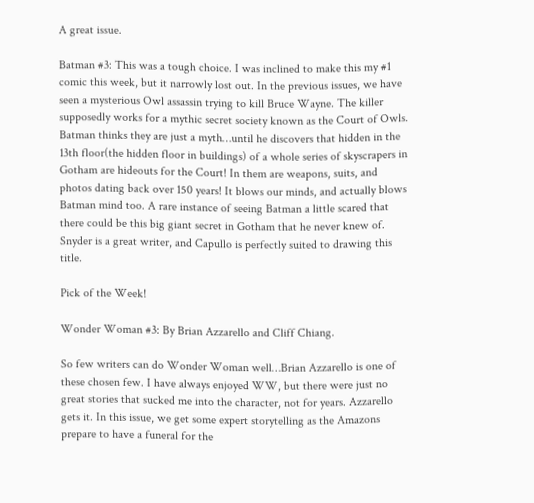A great issue.

Batman #3: This was a tough choice. I was inclined to make this my #1 comic this week, but it narrowly lost out. In the previous issues, we have seen a mysterious Owl assassin trying to kill Bruce Wayne. The killer supposedly works for a mythic secret society known as the Court of Owls. Batman thinks they are just a myth…until he discovers that hidden in the 13th floor(the hidden floor in buildings) of a whole series of skyscrapers in Gotham are hideouts for the Court! In them are weapons, suits, and photos dating back over 150 years! It blows our minds, and actually blows Batman mind too. A rare instance of seeing Batman a little scared that there could be this big giant secret in Gotham that he never knew of. Snyder is a great writer, and Capullo is perfectly suited to drawing this title.

Pick of the Week!

Wonder Woman #3: By Brian Azzarello and Cliff Chiang.

So few writers can do Wonder Woman well…Brian Azzarello is one of these chosen few. I have always enjoyed WW, but there were just no great stories that sucked me into the character, not for years. Azzarello gets it. In this issue, we get some expert storytelling as the Amazons prepare to have a funeral for the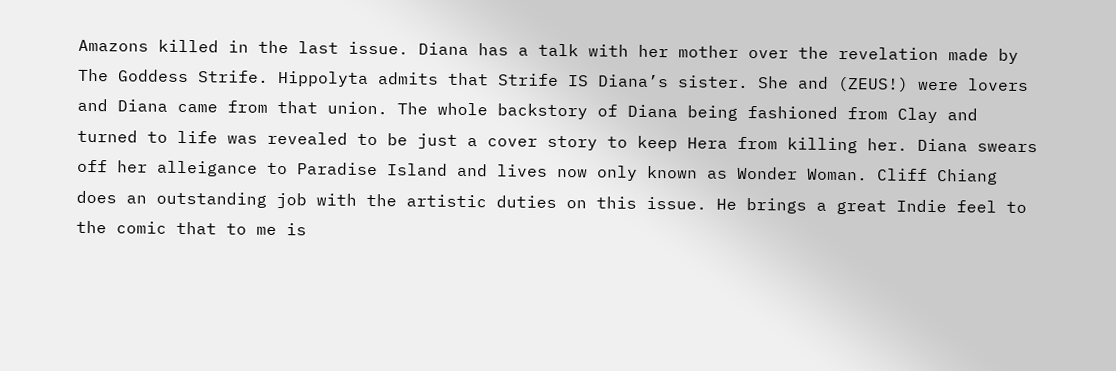Amazons killed in the last issue. Diana has a talk with her mother over the revelation made by The Goddess Strife. Hippolyta admits that Strife IS Diana’s sister. She and (ZEUS!) were lovers and Diana came from that union. The whole backstory of Diana being fashioned from Clay and turned to life was revealed to be just a cover story to keep Hera from killing her. Diana swears off her alleigance to Paradise Island and lives now only known as Wonder Woman. Cliff Chiang does an outstanding job with the artistic duties on this issue. He brings a great Indie feel to the comic that to me is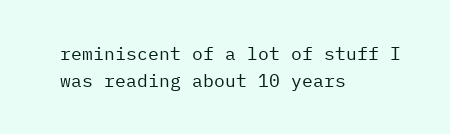reminiscent of a lot of stuff I was reading about 10 years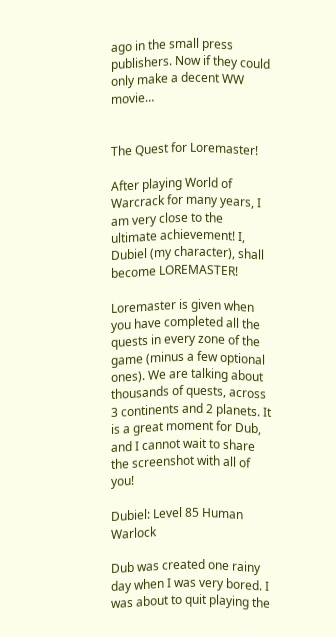ago in the small press publishers. Now if they could only make a decent WW movie…


The Quest for Loremaster!

After playing World of Warcrack for many years, I am very close to the ultimate achievement! I, Dubiel (my character), shall become LOREMASTER!

Loremaster is given when you have completed all the quests in every zone of the game (minus a few optional ones). We are talking about thousands of quests, across 3 continents and 2 planets. It is a great moment for Dub, and I cannot wait to share the screenshot with all of you!

Dubiel: Level 85 Human Warlock

Dub was created one rainy day when I was very bored. I was about to quit playing the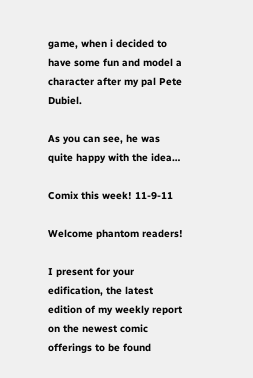game, when i decided to have some fun and model a character after my pal Pete Dubiel.

As you can see, he was quite happy with the idea…

Comix this week! 11-9-11

Welcome phantom readers!

I present for your edification, the latest edition of my weekly report on the newest comic offerings to be found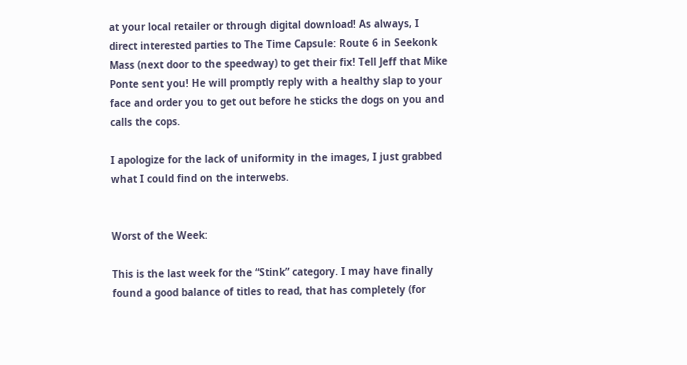at your local retailer or through digital download! As always, I direct interested parties to The Time Capsule: Route 6 in Seekonk Mass (next door to the speedway) to get their fix! Tell Jeff that Mike Ponte sent you! He will promptly reply with a healthy slap to your face and order you to get out before he sticks the dogs on you and calls the cops.

I apologize for the lack of uniformity in the images, I just grabbed what I could find on the interwebs.


Worst of the Week:

This is the last week for the “Stink” category. I may have finally found a good balance of titles to read, that has completely (for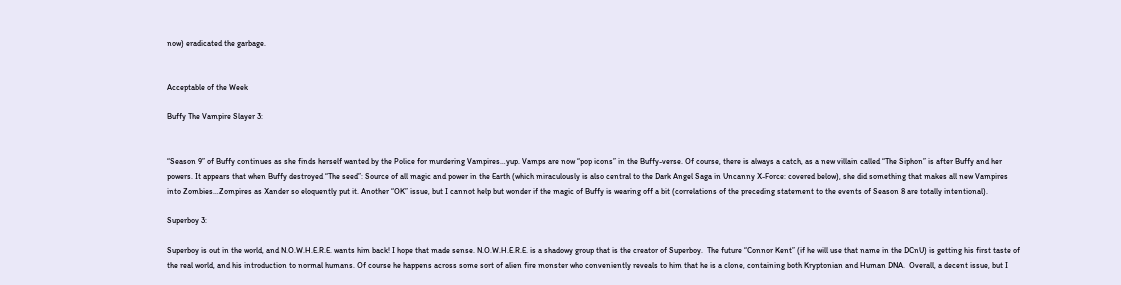now) eradicated the garbage.


Acceptable of the Week

Buffy The Vampire Slayer 3:


“Season 9” of Buffy continues as she finds herself wanted by the Police for murdering Vampires…yup. Vamps are now “pop icons” in the Buffy-verse. Of course, there is always a catch, as a new villain called “The Siphon” is after Buffy and her powers. It appears that when Buffy destroyed “The seed”: Source of all magic and power in the Earth (which miraculously is also central to the Dark Angel Saga in Uncanny X-Force: covered below), she did something that makes all new Vampires into Zombies…Zompires as Xander so eloquently put it. Another “OK” issue, but I cannot help but wonder if the magic of Buffy is wearing off a bit (correlations of the preceding statement to the events of Season 8 are totally intentional).

Superboy 3:

Superboy is out in the world, and N.O.W.H.E.R.E. wants him back! I hope that made sense. N.O.W.H.E.R.E. is a shadowy group that is the creator of Superboy.  The future “Connor Kent” (if he will use that name in the DCnU) is getting his first taste of the real world, and his introduction to normal humans. Of course he happens across some sort of alien fire monster who conveniently reveals to him that he is a clone, containing both Kryptonian and Human DNA.  Overall, a decent issue, but I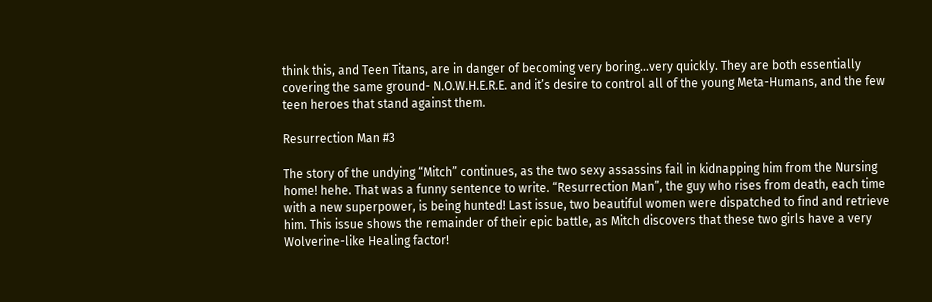think this, and Teen Titans, are in danger of becoming very boring…very quickly. They are both essentially covering the same ground- N.O.W.H.E.R.E. and it’s desire to control all of the young Meta-Humans, and the few teen heroes that stand against them.

Resurrection Man #3

The story of the undying “Mitch” continues, as the two sexy assassins fail in kidnapping him from the Nursing home! hehe. That was a funny sentence to write. “Resurrection Man”, the guy who rises from death, each time with a new superpower, is being hunted! Last issue, two beautiful women were dispatched to find and retrieve him. This issue shows the remainder of their epic battle, as Mitch discovers that these two girls have a very Wolverine-like Healing factor!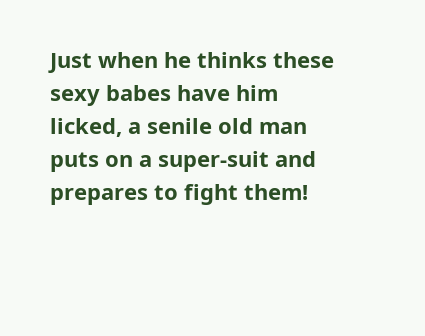Just when he thinks these sexy babes have him licked, a senile old man puts on a super-suit and prepares to fight them!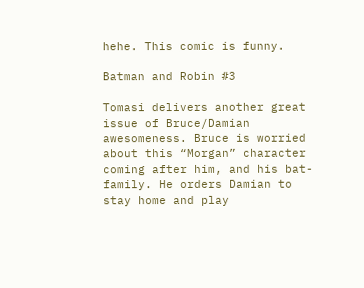hehe. This comic is funny.

Batman and Robin #3

Tomasi delivers another great issue of Bruce/Damian awesomeness. Bruce is worried about this “Morgan” character coming after him, and his bat-family. He orders Damian to stay home and play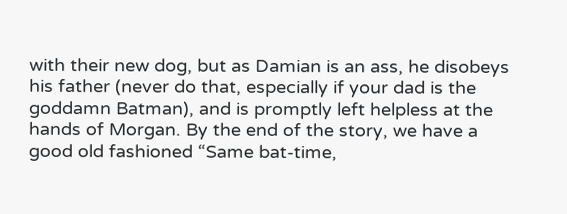with their new dog, but as Damian is an ass, he disobeys his father (never do that, especially if your dad is the goddamn Batman), and is promptly left helpless at the hands of Morgan. By the end of the story, we have a good old fashioned “Same bat-time,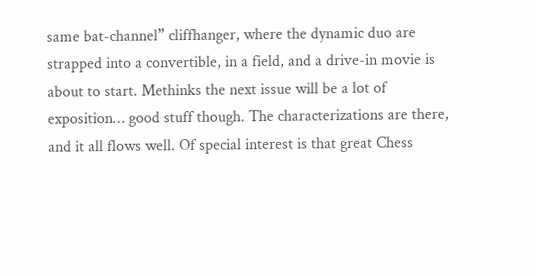same bat-channel” cliffhanger, where the dynamic duo are strapped into a convertible, in a field, and a drive-in movie is about to start. Methinks the next issue will be a lot of exposition… good stuff though. The characterizations are there, and it all flows well. Of special interest is that great Chess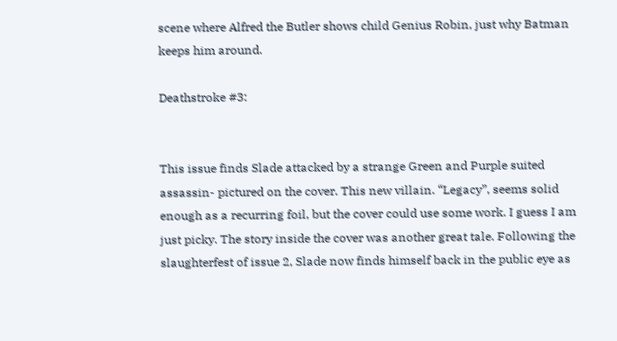scene where Alfred the Butler shows child Genius Robin, just why Batman keeps him around.

Deathstroke #3:


This issue finds Slade attacked by a strange Green and Purple suited assassin- pictured on the cover. This new villain. “Legacy”, seems solid enough as a recurring foil, but the cover could use some work. I guess I am just picky. The story inside the cover was another great tale. Following the slaughterfest of issue 2, Slade now finds himself back in the public eye as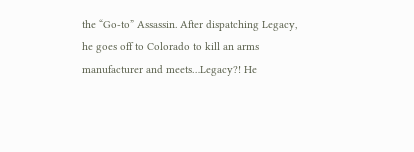the “Go-to” Assassin. After dispatching Legacy, he goes off to Colorado to kill an arms manufacturer and meets…Legacy?! He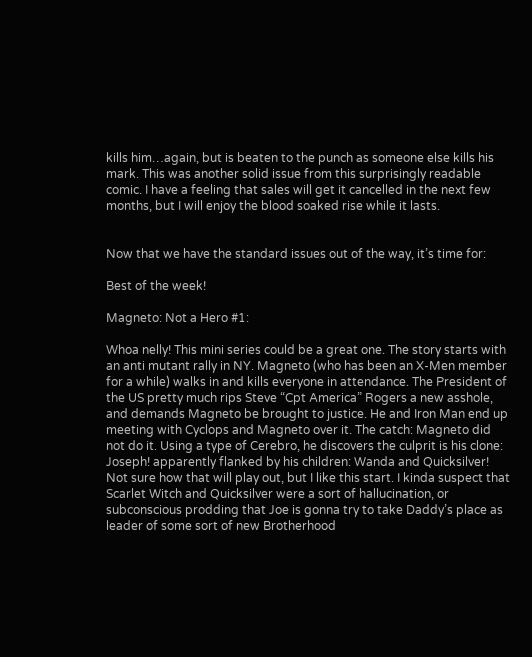kills him…again, but is beaten to the punch as someone else kills his mark. This was another solid issue from this surprisingly readable comic. I have a feeling that sales will get it cancelled in the next few months, but I will enjoy the blood soaked rise while it lasts.


Now that we have the standard issues out of the way, it’s time for:

Best of the week!

Magneto: Not a Hero #1:

Whoa nelly! This mini series could be a great one. The story starts with an anti mutant rally in NY. Magneto (who has been an X-Men member for a while) walks in and kills everyone in attendance. The President of the US pretty much rips Steve “Cpt America” Rogers a new asshole, and demands Magneto be brought to justice. He and Iron Man end up meeting with Cyclops and Magneto over it. The catch: Magneto did not do it. Using a type of Cerebro, he discovers the culprit is his clone: Joseph! apparently flanked by his children: Wanda and Quicksilver! Not sure how that will play out, but I like this start. I kinda suspect that Scarlet Witch and Quicksilver were a sort of hallucination, or subconscious prodding that Joe is gonna try to take Daddy’s place as leader of some sort of new Brotherhood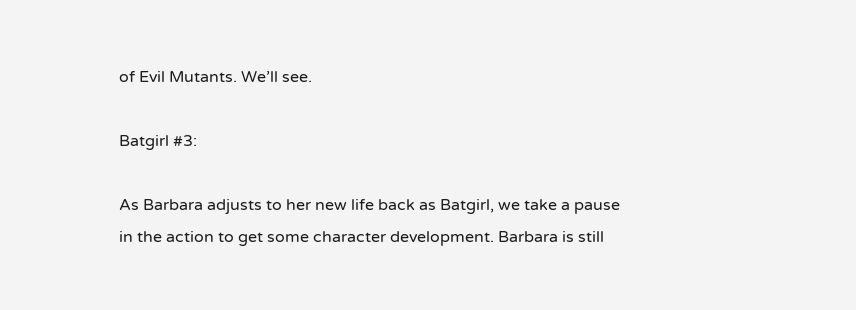of Evil Mutants. We’ll see.

Batgirl #3:

As Barbara adjusts to her new life back as Batgirl, we take a pause in the action to get some character development. Barbara is still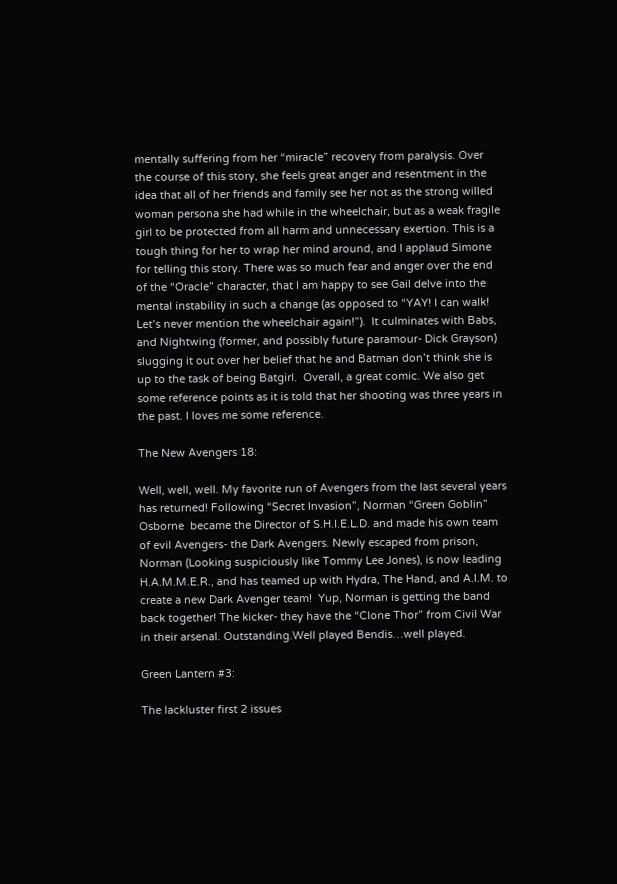mentally suffering from her “miracle” recovery from paralysis. Over the course of this story, she feels great anger and resentment in the idea that all of her friends and family see her not as the strong willed woman persona she had while in the wheelchair, but as a weak fragile girl to be protected from all harm and unnecessary exertion. This is a tough thing for her to wrap her mind around, and I applaud Simone for telling this story. There was so much fear and anger over the end of the “Oracle” character, that I am happy to see Gail delve into the mental instability in such a change (as opposed to “YAY! I can walk! Let’s never mention the wheelchair again!”).  It culminates with Babs, and Nightwing (former, and possibly future paramour- Dick Grayson) slugging it out over her belief that he and Batman don’t think she is up to the task of being Batgirl.  Overall, a great comic. We also get some reference points as it is told that her shooting was three years in the past. I loves me some reference.

The New Avengers 18:

Well, well, well. My favorite run of Avengers from the last several years has returned! Following “Secret Invasion”, Norman “Green Goblin” Osborne  became the Director of S.H.I.E.L.D. and made his own team of evil Avengers- the Dark Avengers. Newly escaped from prison, Norman (Looking suspiciously like Tommy Lee Jones), is now leading H.A.M.M.E.R., and has teamed up with Hydra, The Hand, and A.I.M. to create a new Dark Avenger team!  Yup, Norman is getting the band back together! The kicker- they have the “Clone Thor” from Civil War in their arsenal. Outstanding.Well played Bendis…well played.

Green Lantern #3:

The lackluster first 2 issues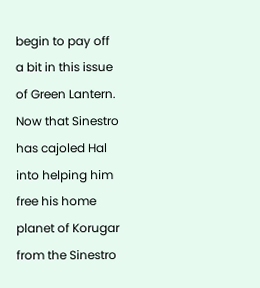begin to pay off a bit in this issue of Green Lantern. Now that Sinestro has cajoled Hal into helping him free his home planet of Korugar from the Sinestro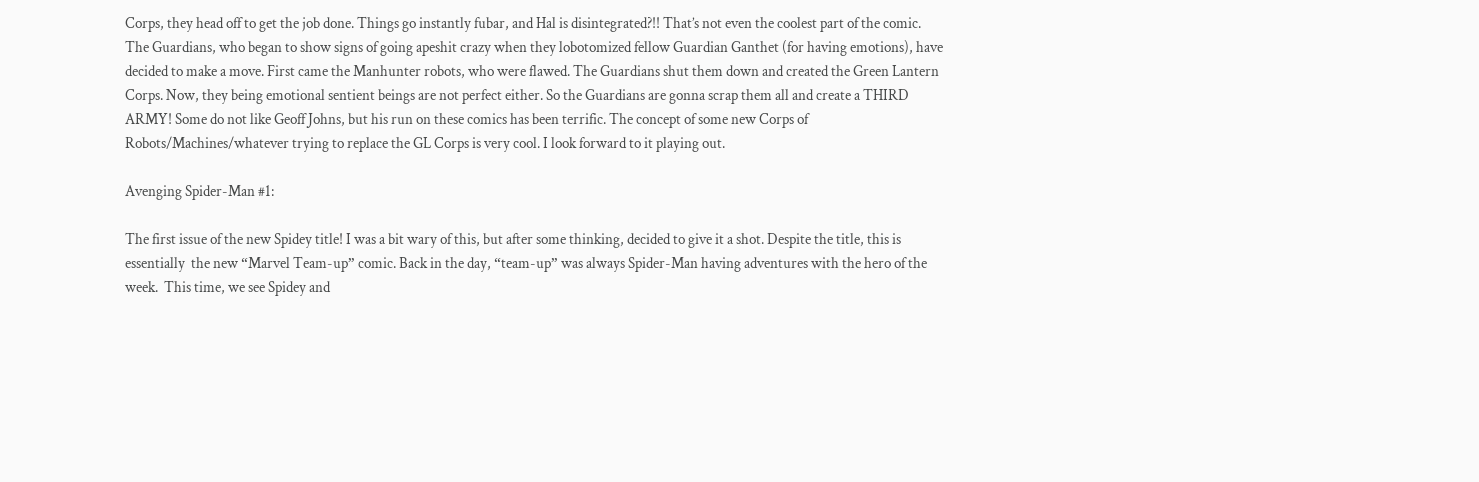Corps, they head off to get the job done. Things go instantly fubar, and Hal is disintegrated?!! That’s not even the coolest part of the comic. The Guardians, who began to show signs of going apeshit crazy when they lobotomized fellow Guardian Ganthet (for having emotions), have decided to make a move. First came the Manhunter robots, who were flawed. The Guardians shut them down and created the Green Lantern Corps. Now, they being emotional sentient beings are not perfect either. So the Guardians are gonna scrap them all and create a THIRD ARMY! Some do not like Geoff Johns, but his run on these comics has been terrific. The concept of some new Corps of Robots/Machines/whatever trying to replace the GL Corps is very cool. I look forward to it playing out.

Avenging Spider-Man #1:

The first issue of the new Spidey title! I was a bit wary of this, but after some thinking, decided to give it a shot. Despite the title, this is essentially  the new “Marvel Team-up” comic. Back in the day, “team-up” was always Spider-Man having adventures with the hero of the week.  This time, we see Spidey and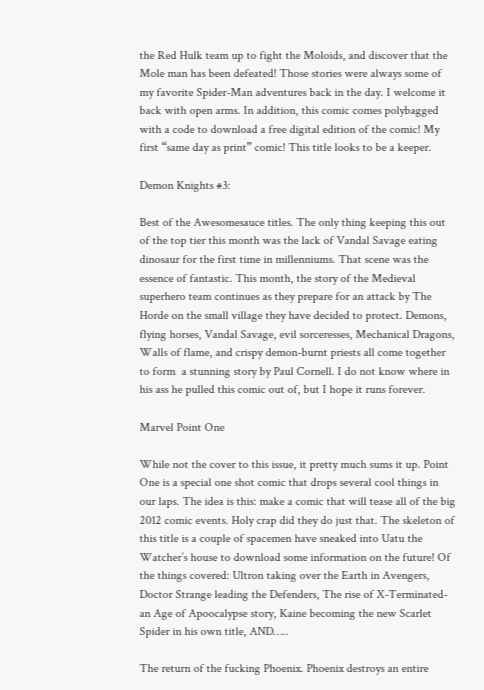the Red Hulk team up to fight the Moloids, and discover that the Mole man has been defeated! Those stories were always some of my favorite Spider-Man adventures back in the day. I welcome it back with open arms. In addition, this comic comes polybagged with a code to download a free digital edition of the comic! My first “same day as print” comic! This title looks to be a keeper.

Demon Knights #3:

Best of the Awesomesauce titles. The only thing keeping this out of the top tier this month was the lack of Vandal Savage eating dinosaur for the first time in millenniums. That scene was the essence of fantastic. This month, the story of the Medieval superhero team continues as they prepare for an attack by The Horde on the small village they have decided to protect. Demons, flying horses, Vandal Savage, evil sorceresses, Mechanical Dragons, Walls of flame, and crispy demon-burnt priests all come together to form  a stunning story by Paul Cornell. I do not know where in his ass he pulled this comic out of, but I hope it runs forever.

Marvel Point One

While not the cover to this issue, it pretty much sums it up. Point One is a special one shot comic that drops several cool things in our laps. The idea is this: make a comic that will tease all of the big 2012 comic events. Holy crap did they do just that. The skeleton of this title is a couple of spacemen have sneaked into Uatu the Watcher’s house to download some information on the future! Of the things covered: Ultron taking over the Earth in Avengers, Doctor Strange leading the Defenders, The rise of X-Terminated- an Age of Apoocalypse story, Kaine becoming the new Scarlet Spider in his own title, AND…..

The return of the fucking Phoenix. Phoenix destroys an entire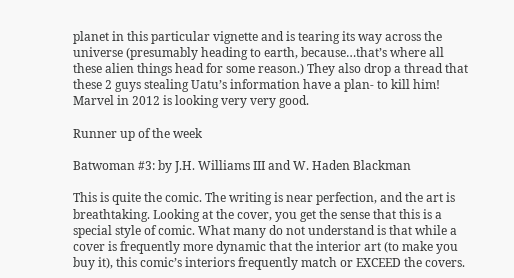planet in this particular vignette and is tearing its way across the universe (presumably heading to earth, because…that’s where all these alien things head for some reason.) They also drop a thread that these 2 guys stealing Uatu’s information have a plan- to kill him! Marvel in 2012 is looking very very good.

Runner up of the week

Batwoman #3: by J.H. Williams III and W. Haden Blackman

This is quite the comic. The writing is near perfection, and the art is breathtaking. Looking at the cover, you get the sense that this is a special style of comic. What many do not understand is that while a cover is frequently more dynamic that the interior art (to make you buy it), this comic’s interiors frequently match or EXCEED the covers.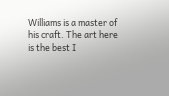Williams is a master of his craft. The art here is the best I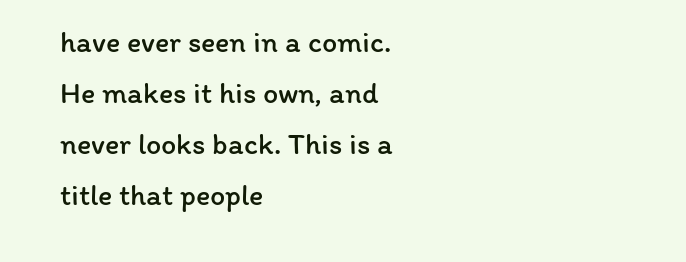have ever seen in a comic. He makes it his own, and never looks back. This is a title that people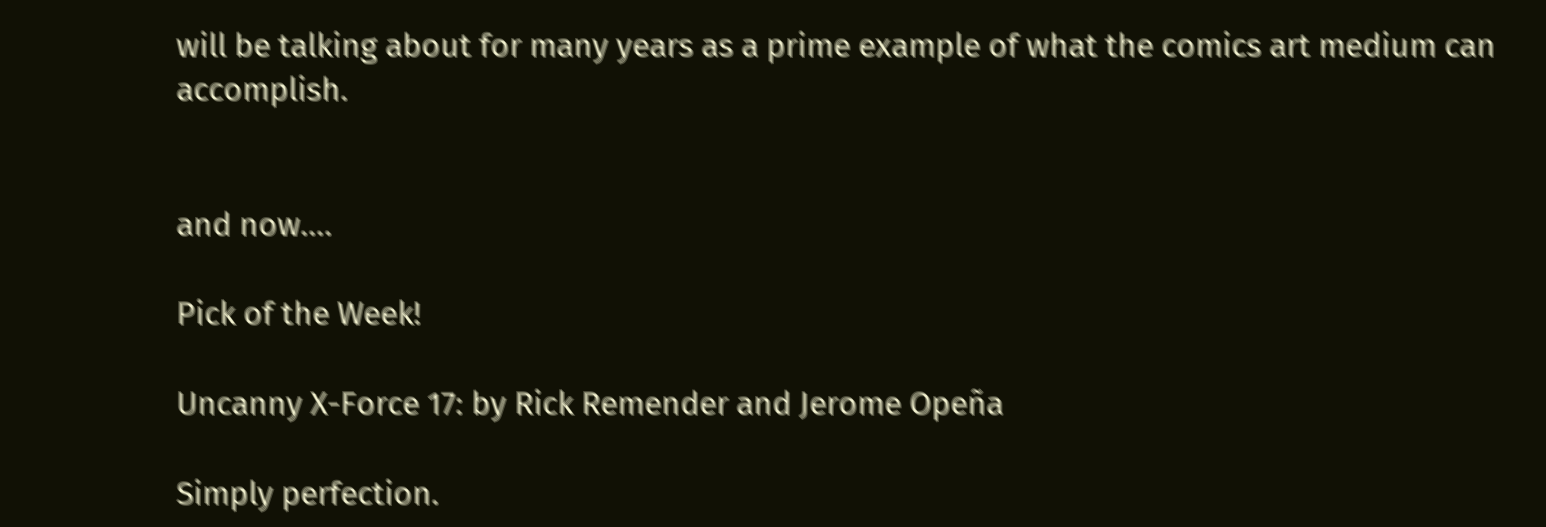will be talking about for many years as a prime example of what the comics art medium can accomplish.


and now….

Pick of the Week!

Uncanny X-Force 17: by Rick Remender and Jerome Opeña

Simply perfection.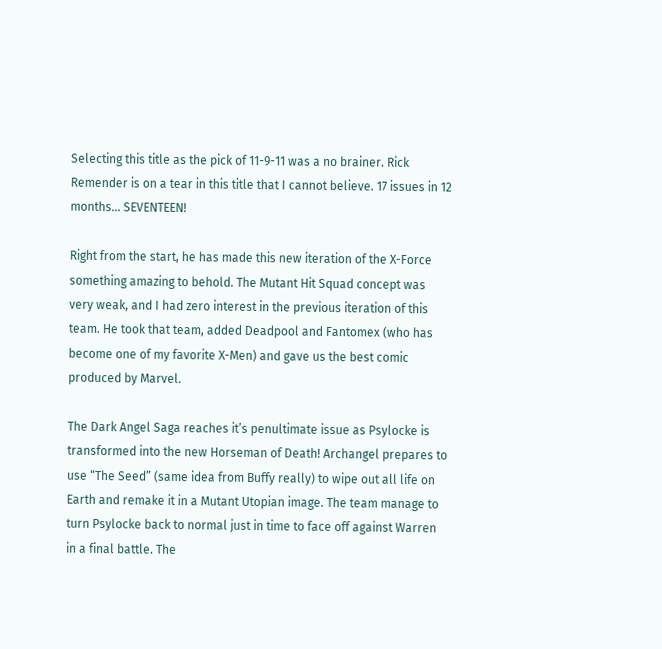Selecting this title as the pick of 11-9-11 was a no brainer. Rick Remender is on a tear in this title that I cannot believe. 17 issues in 12 months… SEVENTEEN!

Right from the start, he has made this new iteration of the X-Force something amazing to behold. The Mutant Hit Squad concept was very weak, and I had zero interest in the previous iteration of this team. He took that team, added Deadpool and Fantomex (who has become one of my favorite X-Men) and gave us the best comic produced by Marvel.

The Dark Angel Saga reaches it’s penultimate issue as Psylocke is transformed into the new Horseman of Death! Archangel prepares to use “The Seed” (same idea from Buffy really) to wipe out all life on Earth and remake it in a Mutant Utopian image. The team manage to turn Psylocke back to normal just in time to face off against Warren in a final battle. The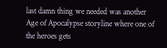last damn thing we needed was another Age of Apocalypse storyline where one of the heroes gets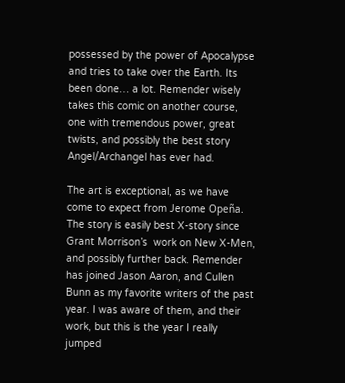possessed by the power of Apocalypse and tries to take over the Earth. Its been done… a lot. Remender wisely takes this comic on another course, one with tremendous power, great twists, and possibly the best story Angel/Archangel has ever had.

The art is exceptional, as we have come to expect from Jerome Opeña. The story is easily best X-story since Grant Morrison’s  work on New X-Men, and possibly further back. Remender has joined Jason Aaron, and Cullen Bunn as my favorite writers of the past year. I was aware of them, and their work, but this is the year I really jumped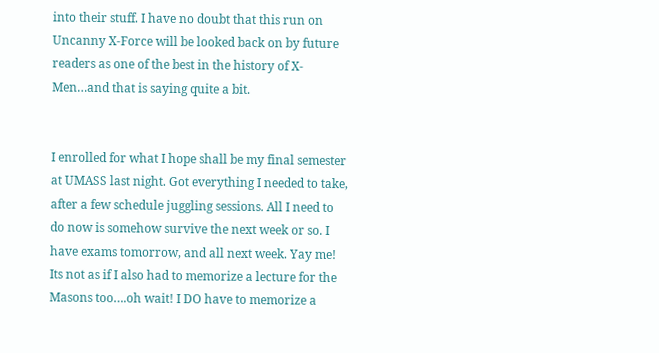into their stuff. I have no doubt that this run on Uncanny X-Force will be looked back on by future readers as one of the best in the history of X-Men…and that is saying quite a bit.


I enrolled for what I hope shall be my final semester at UMASS last night. Got everything I needed to take, after a few schedule juggling sessions. All I need to do now is somehow survive the next week or so. I have exams tomorrow, and all next week. Yay me! Its not as if I also had to memorize a lecture for the Masons too….oh wait! I DO have to memorize a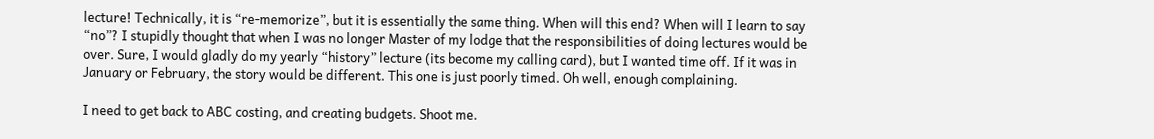lecture! Technically, it is “re-memorize”, but it is essentially the same thing. When will this end? When will I learn to say “no”? I stupidly thought that when I was no longer Master of my lodge that the responsibilities of doing lectures would be over. Sure, I would gladly do my yearly “history” lecture (its become my calling card), but I wanted time off. If it was in January or February, the story would be different. This one is just poorly timed. Oh well, enough complaining.

I need to get back to ABC costing, and creating budgets. Shoot me.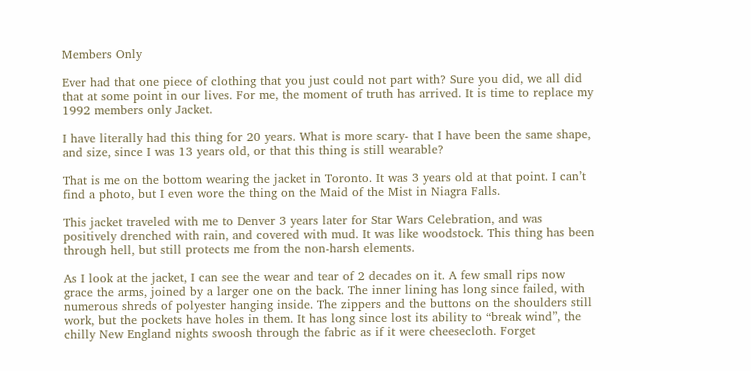Members Only

Ever had that one piece of clothing that you just could not part with? Sure you did, we all did that at some point in our lives. For me, the moment of truth has arrived. It is time to replace my 1992 members only Jacket.

I have literally had this thing for 20 years. What is more scary- that I have been the same shape, and size, since I was 13 years old, or that this thing is still wearable?

That is me on the bottom wearing the jacket in Toronto. It was 3 years old at that point. I can’t find a photo, but I even wore the thing on the Maid of the Mist in Niagra Falls.

This jacket traveled with me to Denver 3 years later for Star Wars Celebration, and was positively drenched with rain, and covered with mud. It was like woodstock. This thing has been through hell, but still protects me from the non-harsh elements.

As I look at the jacket, I can see the wear and tear of 2 decades on it. A few small rips now grace the arms, joined by a larger one on the back. The inner lining has long since failed, with numerous shreds of polyester hanging inside. The zippers and the buttons on the shoulders still work, but the pockets have holes in them. It has long since lost its ability to “break wind”, the chilly New England nights swoosh through the fabric as if it were cheesecloth. Forget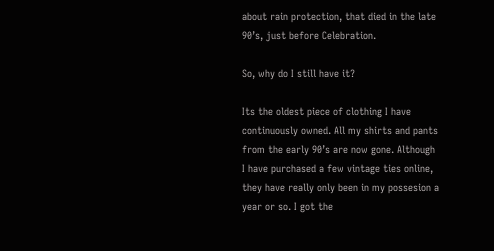about rain protection, that died in the late 90’s, just before Celebration.

So, why do I still have it?

Its the oldest piece of clothing I have continuously owned. All my shirts and pants from the early 90’s are now gone. Although I have purchased a few vintage ties online, they have really only been in my possesion a year or so. I got the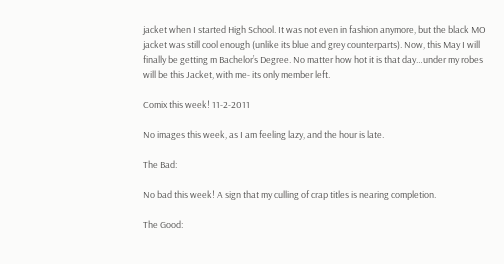jacket when I started High School. It was not even in fashion anymore, but the black MO jacket was still cool enough (unlike its blue and grey counterparts). Now, this May I will finally be getting m Bachelor’s Degree. No matter how hot it is that day…under my robes will be this Jacket, with me- its only member left.

Comix this week! 11-2-2011

No images this week, as I am feeling lazy, and the hour is late.

The Bad:

No bad this week! A sign that my culling of crap titles is nearing completion.

The Good: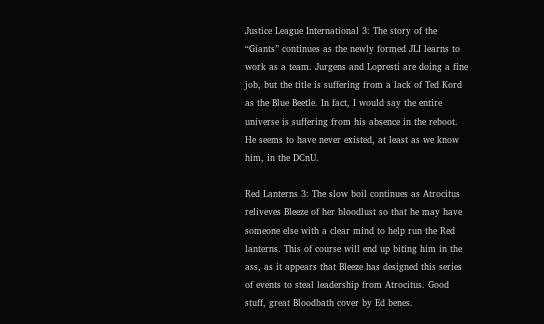Justice League International 3: The story of the “Giants” continues as the newly formed JLI learns to work as a team. Jurgens and Lopresti are doing a fine job, but the title is suffering from a lack of Ted Kord as the Blue Beetle. In fact, I would say the entire universe is suffering from his absence in the reboot. He seems to have never existed, at least as we know him, in the DCnU.

Red Lanterns 3: The slow boil continues as Atrocitus reliveves Bleeze of her bloodlust so that he may have someone else with a clear mind to help run the Red lanterns. This of course will end up biting him in the ass, as it appears that Bleeze has designed this series of events to steal leadership from Atrocitus. Good stuff, great Bloodbath cover by Ed benes.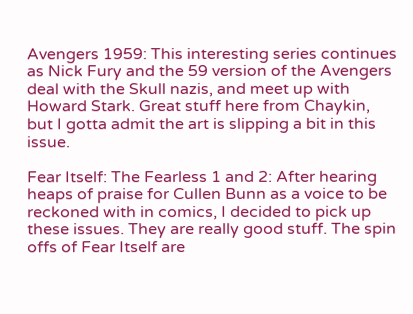Avengers 1959: This interesting series continues as Nick Fury and the 59 version of the Avengers deal with the Skull nazis, and meet up with Howard Stark. Great stuff here from Chaykin, but I gotta admit the art is slipping a bit in this issue.

Fear Itself: The Fearless 1 and 2: After hearing heaps of praise for Cullen Bunn as a voice to be reckoned with in comics, I decided to pick up these issues. They are really good stuff. The spin offs of Fear Itself are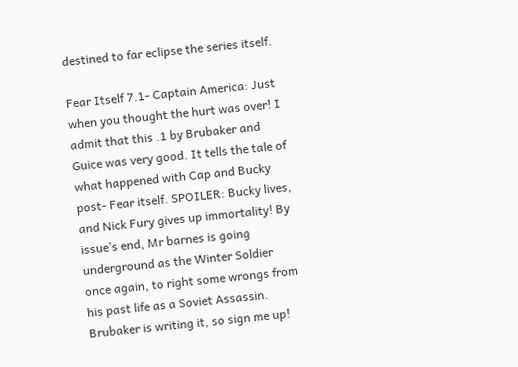destined to far eclipse the series itself.

Fear Itself 7.1- Captain America: Just when you thought the hurt was over! I admit that this .1 by Brubaker and Guice was very good. It tells the tale of what happened with Cap and Bucky post- Fear itself. SPOILER: Bucky lives, and Nick Fury gives up immortality! By issue’s end, Mr barnes is going underground as the Winter Soldier once again, to right some wrongs from his past life as a Soviet Assassin. Brubaker is writing it, so sign me up!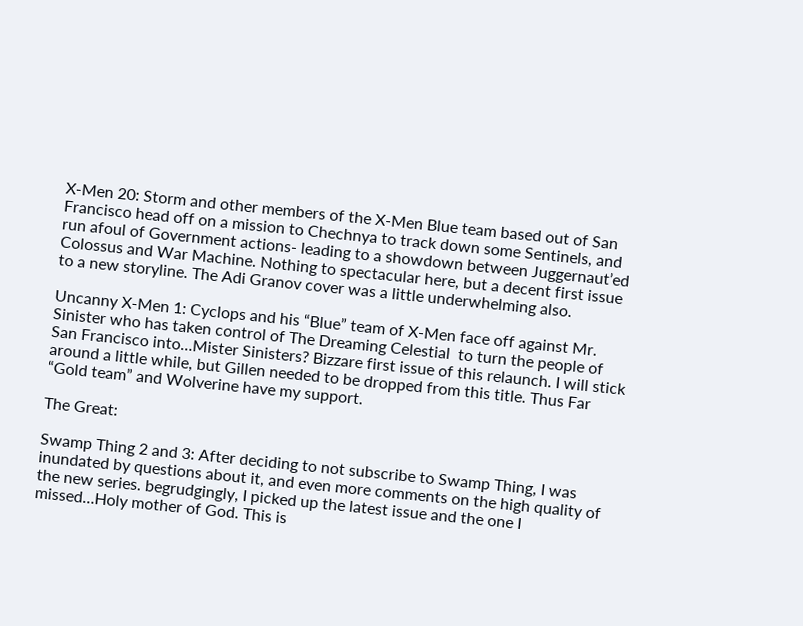X-Men 20: Storm and other members of the X-Men Blue team based out of San Francisco head off on a mission to Chechnya to track down some Sentinels, and run afoul of Government actions- leading to a showdown between Juggernaut’ed Colossus and War Machine. Nothing to spectacular here, but a decent first issue to a new storyline. The Adi Granov cover was a little underwhelming also.

Uncanny X-Men 1: Cyclops and his “Blue” team of X-Men face off against Mr. Sinister who has taken control of The Dreaming Celestial  to turn the people of San Francisco into…Mister Sinisters? Bizzare first issue of this relaunch. I will stick around a little while, but Gillen needed to be dropped from this title. Thus Far “Gold team” and Wolverine have my support.

The Great:

Swamp Thing 2 and 3: After deciding to not subscribe to Swamp Thing, I was inundated by questions about it, and even more comments on the high quality of the new series. begrudgingly, I picked up the latest issue and the one I missed…Holy mother of God. This is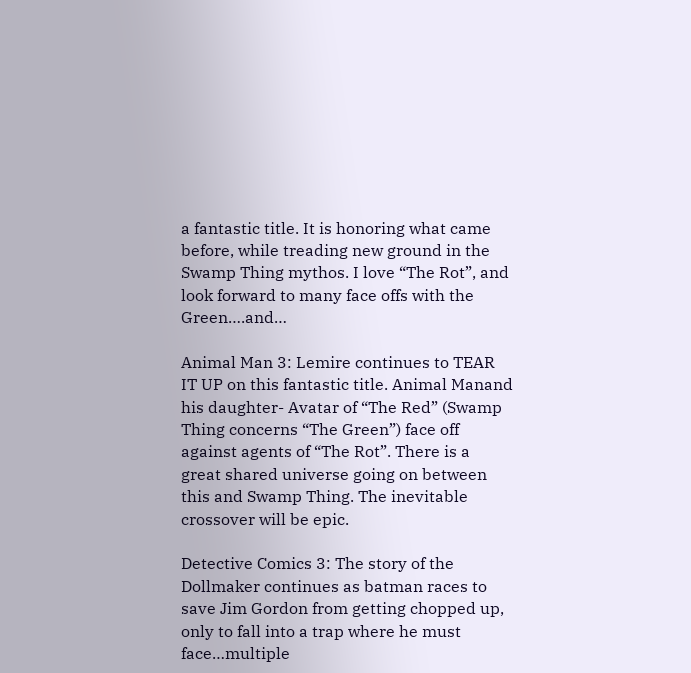a fantastic title. It is honoring what came before, while treading new ground in the Swamp Thing mythos. I love “The Rot”, and look forward to many face offs with the Green….and…

Animal Man 3: Lemire continues to TEAR IT UP on this fantastic title. Animal Manand his daughter- Avatar of “The Red” (Swamp Thing concerns “The Green”) face off against agents of “The Rot”. There is a great shared universe going on between this and Swamp Thing. The inevitable crossover will be epic.

Detective Comics 3: The story of the Dollmaker continues as batman races to save Jim Gordon from getting chopped up, only to fall into a trap where he must face…multiple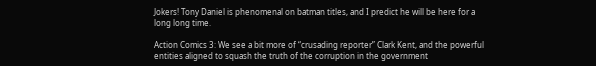Jokers! Tony Daniel is phenomenal on batman titles, and I predict he will be here for a long long time.

Action Comics 3: We see a bit more of “crusading reporter” Clark Kent, and the powerful entities aligned to squash the truth of the corruption in the government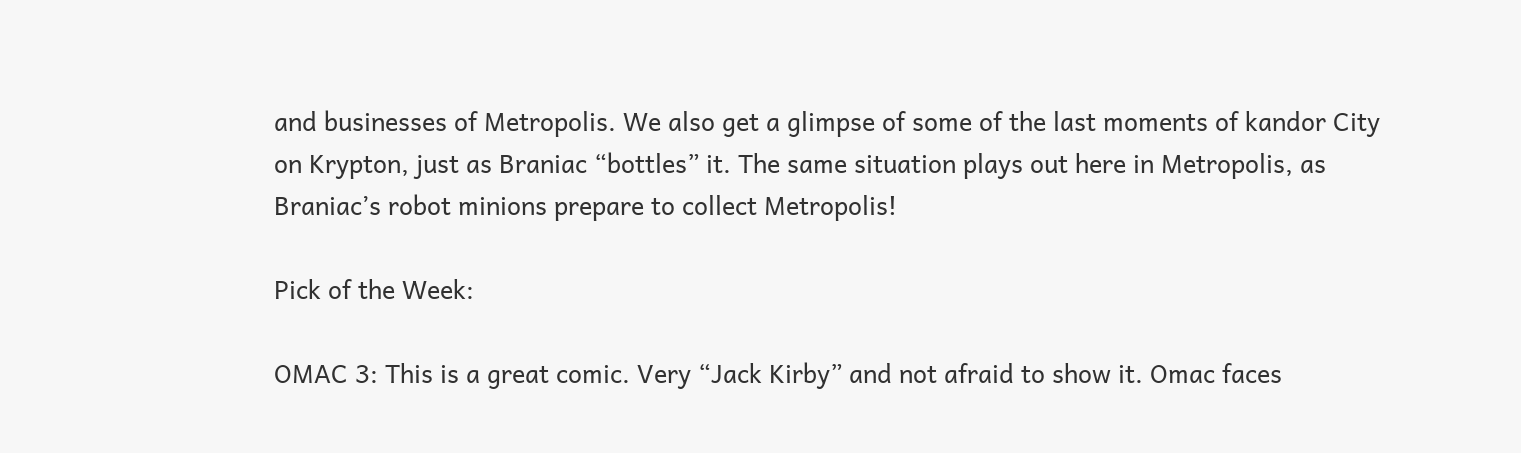and businesses of Metropolis. We also get a glimpse of some of the last moments of kandor City on Krypton, just as Braniac “bottles” it. The same situation plays out here in Metropolis, as Braniac’s robot minions prepare to collect Metropolis!

Pick of the Week:

OMAC 3: This is a great comic. Very “Jack Kirby” and not afraid to show it. Omac faces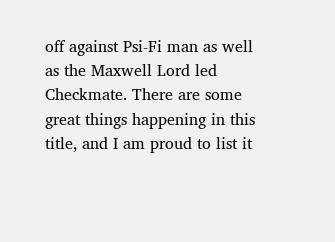off against Psi-Fi man as well as the Maxwell Lord led Checkmate. There are some great things happening in this title, and I am proud to list it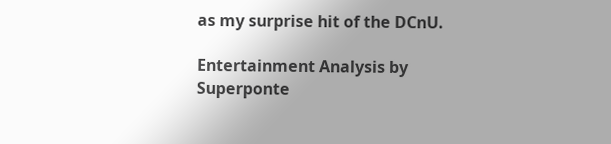as my surprise hit of the DCnU.

Entertainment Analysis by Superponte